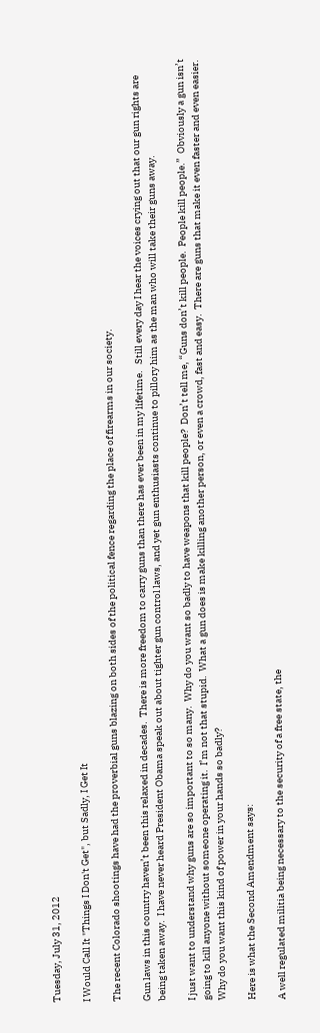Tuesday, July 31, 2012

I Would Call It "Things I Don't Get", but Sadly, I Get It

The recent Colorado shootings have had the proverbial guns blazing on both sides of the political fence regarding the place of firearms in our society.

Gun laws in this country haven’t been this relaxed in decades.  There is more freedom to carry guns than there has ever been in my lifetime.   Still every day I hear the voices crying out that our gun rights are being taken away.  I have never heard President Obama speak out about tighter gun control laws, and yet gun enthusiasts continue to pillory him as the man who will take their guns away.

I just want to understand why guns are so important to so many.  Why do you want so badly to have weapons that kill people?  Don’t tell me, “Guns don’t kill people.  People kill people.”  Obviously a gun isn’t going to kill anyone without someone operating it.  I’m not that stupid.  What a gun does is make killing another person, or even a crowd, fast and easy.  There are guns that make it even faster and even easier.  Why do you want this kind of power in your hands so badly?

Here is what the Second Amendment says:

A well regulated militia being necessary to the security of a free state, the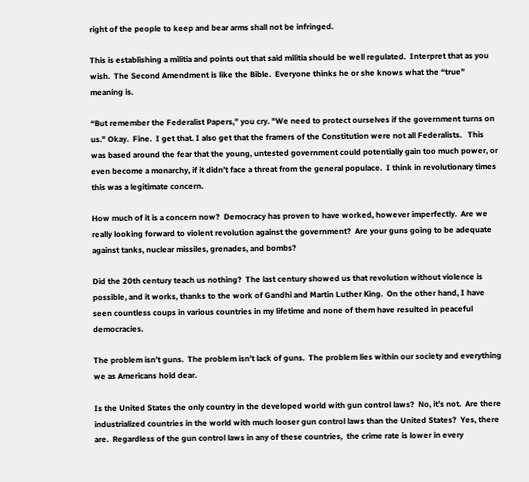right of the people to keep and bear arms shall not be infringed.

This is establishing a militia and points out that said militia should be well regulated.  Interpret that as you wish.  The Second Amendment is like the Bible.  Everyone thinks he or she knows what the “true” meaning is.

“But remember the Federalist Papers,” you cry. "We need to protect ourselves if the government turns on us." Okay.  Fine.  I get that. I also get that the framers of the Constitution were not all Federalists.   This was based around the fear that the young, untested government could potentially gain too much power, or even become a monarchy, if it didn’t face a threat from the general populace.  I think in revolutionary times this was a legitimate concern.

How much of it is a concern now?  Democracy has proven to have worked, however imperfectly.  Are we really looking forward to violent revolution against the government?  Are your guns going to be adequate against tanks, nuclear missiles, grenades, and bombs?

Did the 20th century teach us nothing?  The last century showed us that revolution without violence is possible, and it works, thanks to the work of Gandhi and Martin Luther King.  On the other hand, I have seen countless coups in various countries in my lifetime and none of them have resulted in peaceful democracies.

The problem isn’t guns.  The problem isn’t lack of guns.  The problem lies within our society and everything we as Americans hold dear.

Is the United States the only country in the developed world with gun control laws?  No, it’s not.  Are there industrialized countries in the world with much looser gun control laws than the United States?  Yes, there are.  Regardless of the gun control laws in any of these countries,  the crime rate is lower in every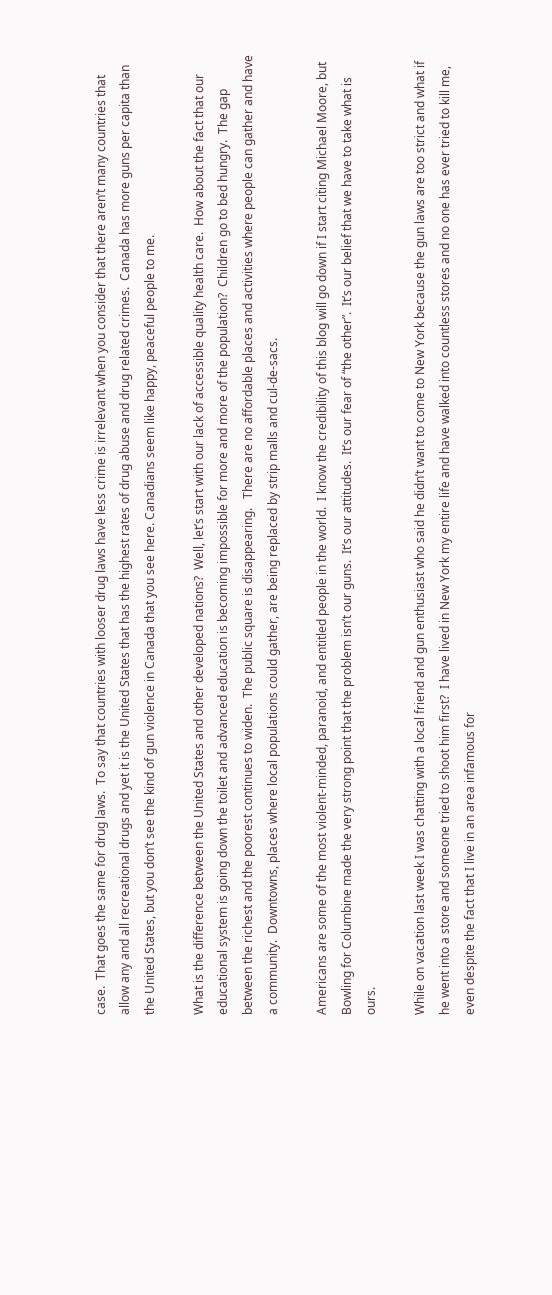case.  That goes the same for drug laws.  To say that countries with looser drug laws have less crime is irrelevant when you consider that there aren’t many countries that allow any and all recreational drugs and yet it is the United States that has the highest rates of drug abuse and drug related crimes.  Canada has more guns per capita than the United States, but you don’t see the kind of gun violence in Canada that you see here. Canadians seem like happy, peaceful people to me.

What is the difference between the United States and other developed nations?  Well, let’s start with our lack of accessible quality health care.  How about the fact that our educational system is going down the toilet and advanced education is becoming impossible for more and more of the population?  Children go to bed hungry.  The gap between the richest and the poorest continues to widen.  The public square is disappearing.   There are no affordable places and activities where people can gather and have a community.  Downtowns, places where local populations could gather, are being replaced by strip malls and cul-de-sacs.

Americans are some of the most violent-minded, paranoid, and entitled people in the world.  I know the credibility of this blog will go down if I start citing Michael Moore, but Bowling for Columbine made the very strong point that the problem isn’t our guns.  It’s our attitudes.  It’s our fear of “the other”.  It’s our belief that we have to take what is ours.

While on vacation last week I was chatting with a local friend and gun enthusiast who said he didn’t want to come to New York because the gun laws are too strict and what if he went into a store and someone tried to shoot him first?  I have lived in New York my entire life and have walked into countless stores and no one has ever tried to kill me, even despite the fact that I live in an area infamous for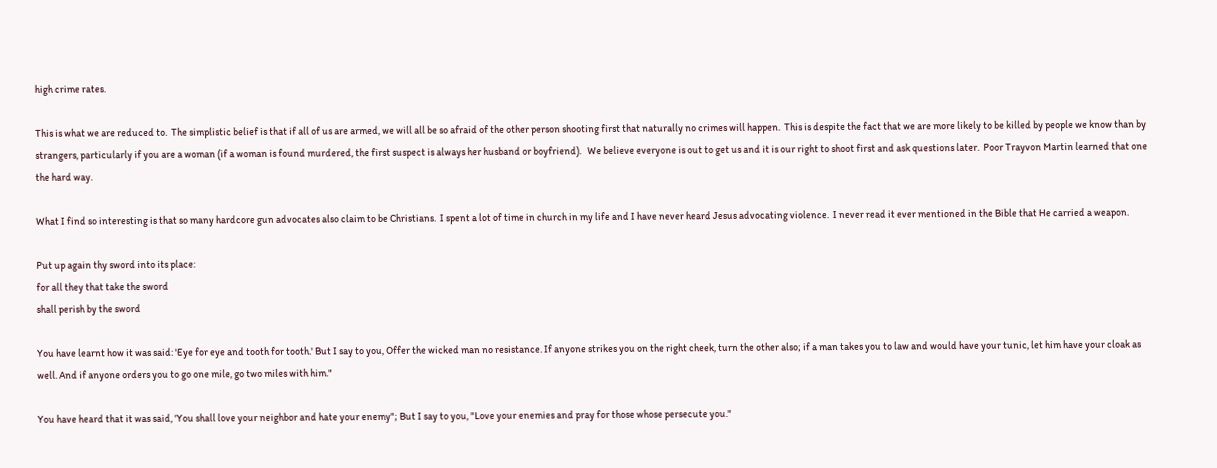high crime rates.

This is what we are reduced to.  The simplistic belief is that if all of us are armed, we will all be so afraid of the other person shooting first that naturally no crimes will happen.  This is despite the fact that we are more likely to be killed by people we know than by strangers, particularly if you are a woman (if a woman is found murdered, the first suspect is always her husband or boyfriend).   We believe everyone is out to get us and it is our right to shoot first and ask questions later.  Poor Trayvon Martin learned that one the hard way.

What I find so interesting is that so many hardcore gun advocates also claim to be Christians.  I spent a lot of time in church in my life and I have never heard Jesus advocating violence.  I never read it ever mentioned in the Bible that He carried a weapon.

Put up again thy sword into its place:
for all they that take the sword
shall perish by the sword

You have learnt how it was said: 'Eye for eye and tooth for tooth.' But I say to you, Offer the wicked man no resistance. If anyone strikes you on the right cheek, turn the other also; if a man takes you to law and would have your tunic, let him have your cloak as well. And if anyone orders you to go one mile, go two miles with him."

You have heard that it was said, 'You shall love your neighbor and hate your enemy"; But I say to you, "Love your enemies and pray for those whose persecute you."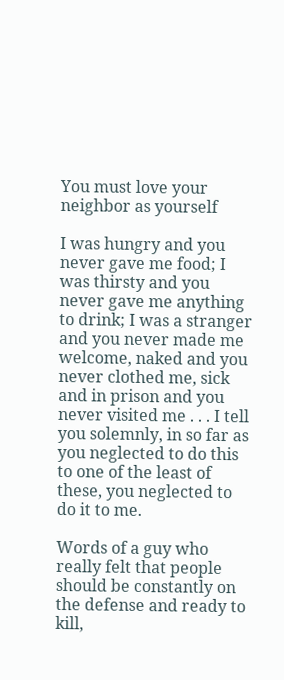You must love your neighbor as yourself

I was hungry and you never gave me food; I was thirsty and you never gave me anything to drink; I was a stranger and you never made me welcome, naked and you never clothed me, sick and in prison and you never visited me . . . I tell you solemnly, in so far as you neglected to do this to one of the least of these, you neglected to do it to me.

Words of a guy who really felt that people should be constantly on the defense and ready to kill,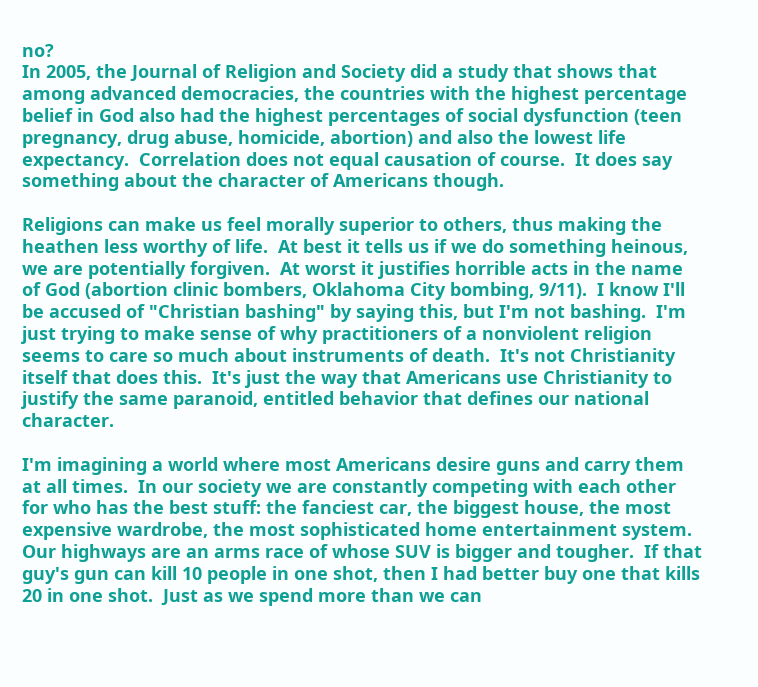no?
In 2005, the Journal of Religion and Society did a study that shows that among advanced democracies, the countries with the highest percentage belief in God also had the highest percentages of social dysfunction (teen pregnancy, drug abuse, homicide, abortion) and also the lowest life expectancy.  Correlation does not equal causation of course.  It does say something about the character of Americans though.

Religions can make us feel morally superior to others, thus making the heathen less worthy of life.  At best it tells us if we do something heinous, we are potentially forgiven.  At worst it justifies horrible acts in the name of God (abortion clinic bombers, Oklahoma City bombing, 9/11).  I know I'll be accused of "Christian bashing" by saying this, but I'm not bashing.  I'm just trying to make sense of why practitioners of a nonviolent religion seems to care so much about instruments of death.  It's not Christianity itself that does this.  It's just the way that Americans use Christianity to justify the same paranoid, entitled behavior that defines our national character.

I'm imagining a world where most Americans desire guns and carry them at all times.  In our society we are constantly competing with each other for who has the best stuff: the fanciest car, the biggest house, the most expensive wardrobe, the most sophisticated home entertainment system.  Our highways are an arms race of whose SUV is bigger and tougher.  If that guy's gun can kill 10 people in one shot, then I had better buy one that kills 20 in one shot.  Just as we spend more than we can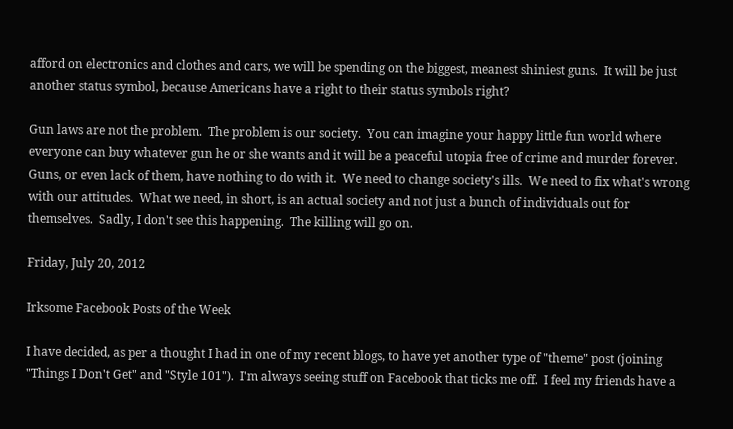afford on electronics and clothes and cars, we will be spending on the biggest, meanest shiniest guns.  It will be just another status symbol, because Americans have a right to their status symbols right?

Gun laws are not the problem.  The problem is our society.  You can imagine your happy little fun world where everyone can buy whatever gun he or she wants and it will be a peaceful utopia free of crime and murder forever.  Guns, or even lack of them, have nothing to do with it.  We need to change society's ills.  We need to fix what's wrong with our attitudes.  What we need, in short, is an actual society and not just a bunch of individuals out for themselves.  Sadly, I don't see this happening.  The killing will go on.

Friday, July 20, 2012

Irksome Facebook Posts of the Week

I have decided, as per a thought I had in one of my recent blogs, to have yet another type of "theme" post (joining "Things I Don't Get" and "Style 101").  I'm always seeing stuff on Facebook that ticks me off.  I feel my friends have a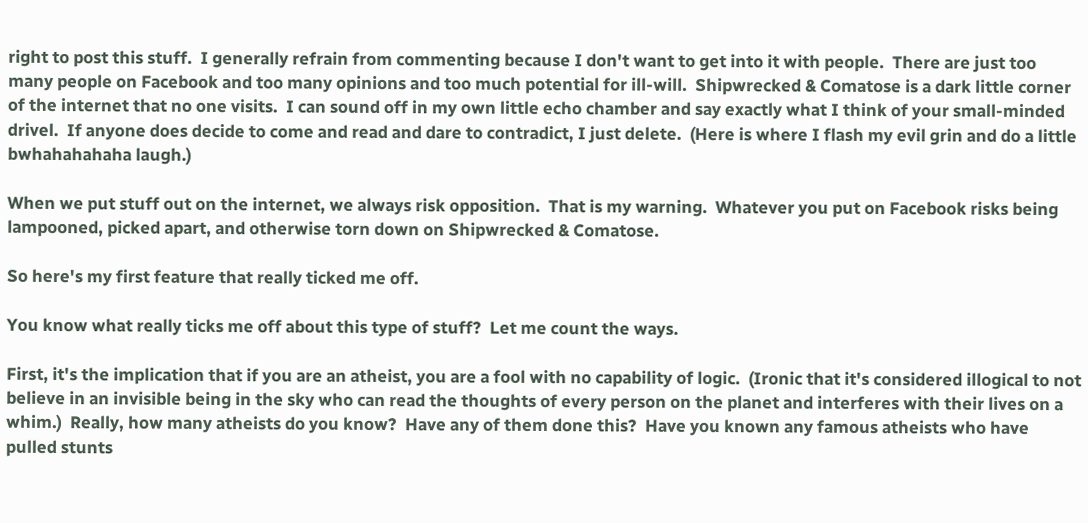right to post this stuff.  I generally refrain from commenting because I don't want to get into it with people.  There are just too many people on Facebook and too many opinions and too much potential for ill-will.  Shipwrecked & Comatose is a dark little corner of the internet that no one visits.  I can sound off in my own little echo chamber and say exactly what I think of your small-minded drivel.  If anyone does decide to come and read and dare to contradict, I just delete.  (Here is where I flash my evil grin and do a little bwhahahahaha laugh.)

When we put stuff out on the internet, we always risk opposition.  That is my warning.  Whatever you put on Facebook risks being lampooned, picked apart, and otherwise torn down on Shipwrecked & Comatose.

So here's my first feature that really ticked me off.

You know what really ticks me off about this type of stuff?  Let me count the ways.

First, it's the implication that if you are an atheist, you are a fool with no capability of logic.  (Ironic that it's considered illogical to not believe in an invisible being in the sky who can read the thoughts of every person on the planet and interferes with their lives on a whim.)  Really, how many atheists do you know?  Have any of them done this?  Have you known any famous atheists who have pulled stunts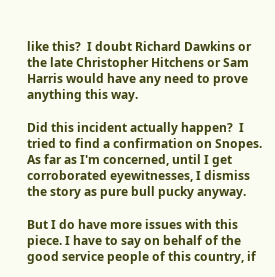like this?  I doubt Richard Dawkins or the late Christopher Hitchens or Sam Harris would have any need to prove anything this way.

Did this incident actually happen?  I tried to find a confirmation on Snopes.  As far as I'm concerned, until I get corroborated eyewitnesses, I dismiss the story as pure bull pucky anyway.

But I do have more issues with this piece. I have to say on behalf of the good service people of this country, if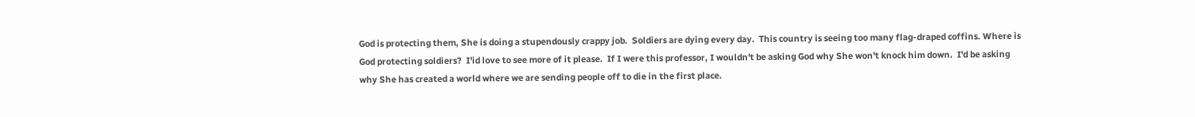God is protecting them, She is doing a stupendously crappy job.  Soldiers are dying every day.  This country is seeing too many flag-draped coffins. Where is God protecting soldiers?  I'id love to see more of it please.  If I were this professor, I wouldn't be asking God why She won't knock him down.  I'd be asking why She has created a world where we are sending people off to die in the first place.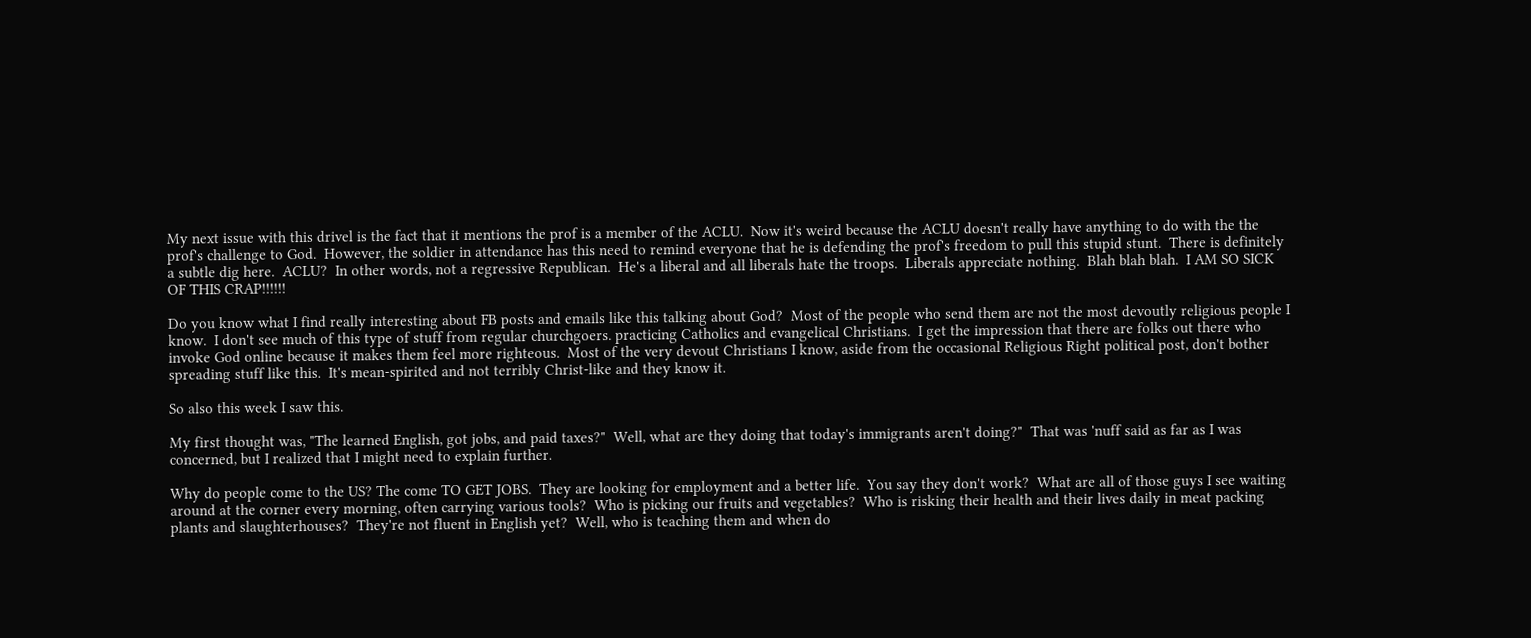My next issue with this drivel is the fact that it mentions the prof is a member of the ACLU.  Now it's weird because the ACLU doesn't really have anything to do with the the prof's challenge to God.  However, the soldier in attendance has this need to remind everyone that he is defending the prof's freedom to pull this stupid stunt.  There is definitely a subtle dig here.  ACLU?  In other words, not a regressive Republican.  He's a liberal and all liberals hate the troops.  Liberals appreciate nothing.  Blah blah blah.  I AM SO SICK OF THIS CRAP!!!!!!

Do you know what I find really interesting about FB posts and emails like this talking about God?  Most of the people who send them are not the most devoutly religious people I know.  I don't see much of this type of stuff from regular churchgoers. practicing Catholics and evangelical Christians.  I get the impression that there are folks out there who invoke God online because it makes them feel more righteous.  Most of the very devout Christians I know, aside from the occasional Religious Right political post, don't bother spreading stuff like this.  It's mean-spirited and not terribly Christ-like and they know it.

So also this week I saw this.

My first thought was, "The learned English, got jobs, and paid taxes?"  Well, what are they doing that today's immigrants aren't doing?"  That was 'nuff said as far as I was concerned, but I realized that I might need to explain further.

Why do people come to the US? The come TO GET JOBS.  They are looking for employment and a better life.  You say they don't work?  What are all of those guys I see waiting around at the corner every morning, often carrying various tools?  Who is picking our fruits and vegetables?  Who is risking their health and their lives daily in meat packing plants and slaughterhouses?  They're not fluent in English yet?  Well, who is teaching them and when do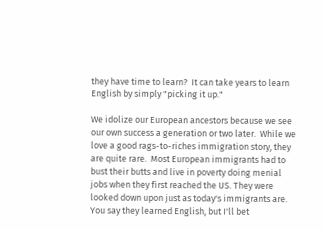they have time to learn?  It can take years to learn English by simply "picking it up."

We idolize our European ancestors because we see our own success a generation or two later.  While we love a good rags-to-riches immigration story, they are quite rare.  Most European immigrants had to bust their butts and live in poverty doing menial jobs when they first reached the US. They were looked down upon just as today's immigrants are.  You say they learned English, but I'll bet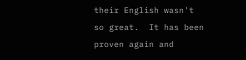their English wasn't so great.  It has been proven again and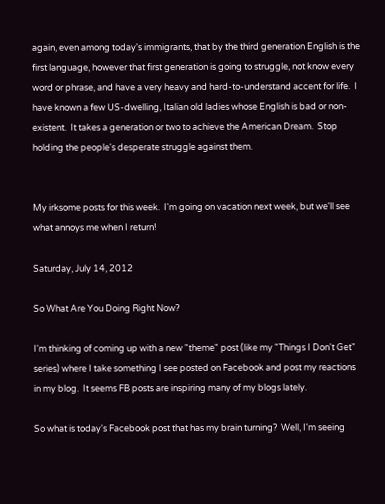again, even among today's immigrants, that by the third generation English is the first language, however that first generation is going to struggle, not know every word or phrase, and have a very heavy and hard-to-understand accent for life.  I have known a few US-dwelling, Italian old ladies whose English is bad or non-existent.  It takes a generation or two to achieve the American Dream.  Stop holding the people's desperate struggle against them.


My irksome posts for this week.  I'm going on vacation next week, but we'll see what annoys me when I return!

Saturday, July 14, 2012

So What Are You Doing Right Now?

I'm thinking of coming up with a new "theme" post (like my "Things I Don't Get" series) where I take something I see posted on Facebook and post my reactions in my blog.  It seems FB posts are inspiring many of my blogs lately.

So what is today's Facebook post that has my brain turning?  Well, I'm seeing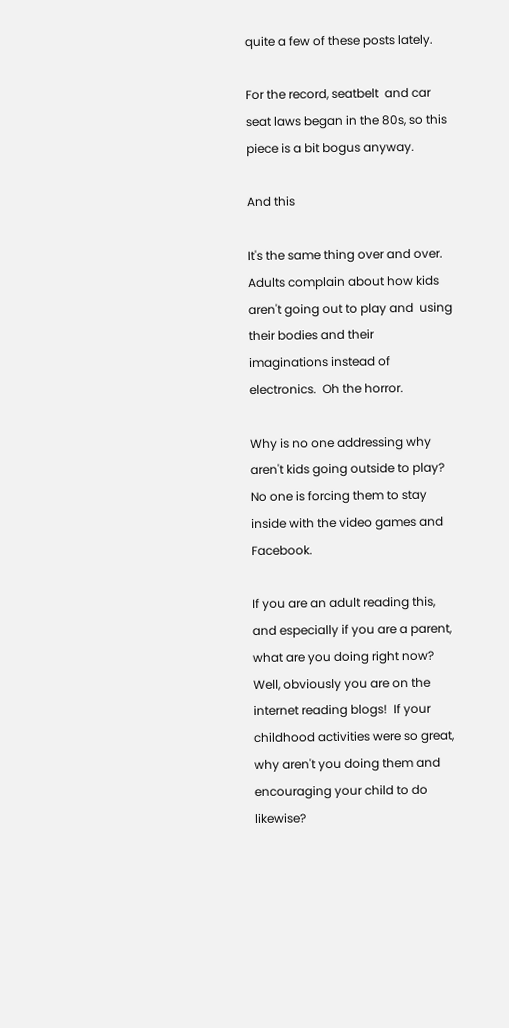quite a few of these posts lately.

For the record, seatbelt  and car seat laws began in the 80s, so this piece is a bit bogus anyway.

And this

It's the same thing over and over.  Adults complain about how kids aren't going out to play and  using their bodies and their imaginations instead of electronics.  Oh the horror.

Why is no one addressing why aren't kids going outside to play?  No one is forcing them to stay inside with the video games and Facebook.

If you are an adult reading this, and especially if you are a parent, what are you doing right now?  Well, obviously you are on the internet reading blogs!  If your childhood activities were so great, why aren't you doing them and encouraging your child to do likewise?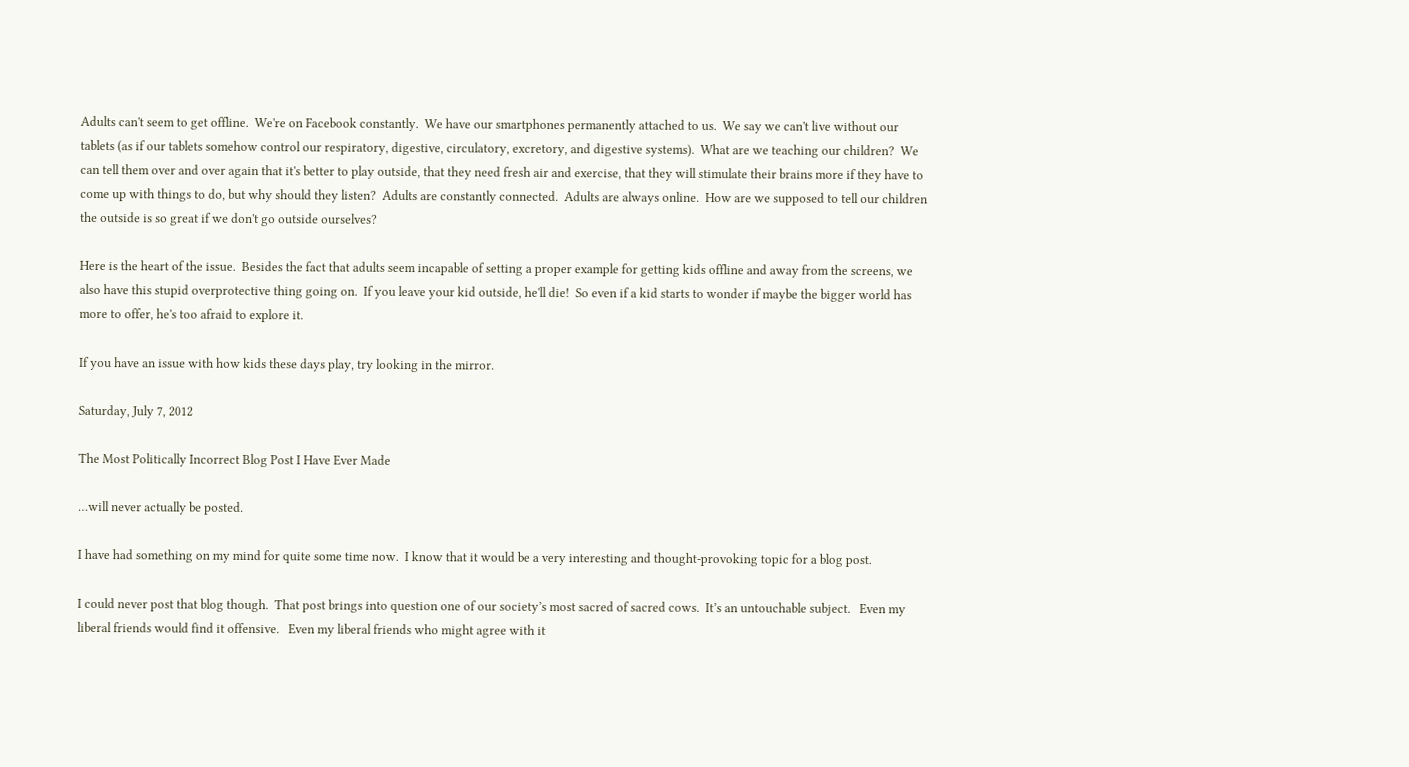Adults can't seem to get offline.  We're on Facebook constantly.  We have our smartphones permanently attached to us.  We say we can't live without our tablets (as if our tablets somehow control our respiratory, digestive, circulatory, excretory, and digestive systems).  What are we teaching our children?  We can tell them over and over again that it's better to play outside, that they need fresh air and exercise, that they will stimulate their brains more if they have to come up with things to do, but why should they listen?  Adults are constantly connected.  Adults are always online.  How are we supposed to tell our children the outside is so great if we don't go outside ourselves?

Here is the heart of the issue.  Besides the fact that adults seem incapable of setting a proper example for getting kids offline and away from the screens, we also have this stupid overprotective thing going on.  If you leave your kid outside, he'll die!  So even if a kid starts to wonder if maybe the bigger world has more to offer, he's too afraid to explore it.

If you have an issue with how kids these days play, try looking in the mirror.

Saturday, July 7, 2012

The Most Politically Incorrect Blog Post I Have Ever Made

…will never actually be posted.

I have had something on my mind for quite some time now.  I know that it would be a very interesting and thought-provoking topic for a blog post.

I could never post that blog though.  That post brings into question one of our society’s most sacred of sacred cows.  It’s an untouchable subject.   Even my liberal friends would find it offensive.   Even my liberal friends who might agree with it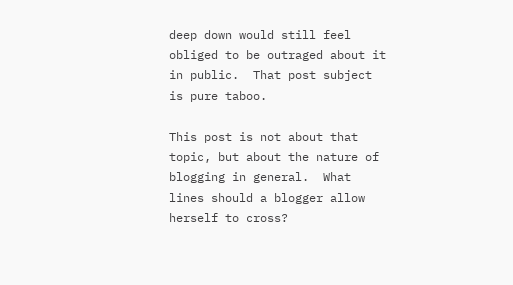deep down would still feel obliged to be outraged about it in public.  That post subject is pure taboo.

This post is not about that topic, but about the nature of blogging in general.  What lines should a blogger allow herself to cross?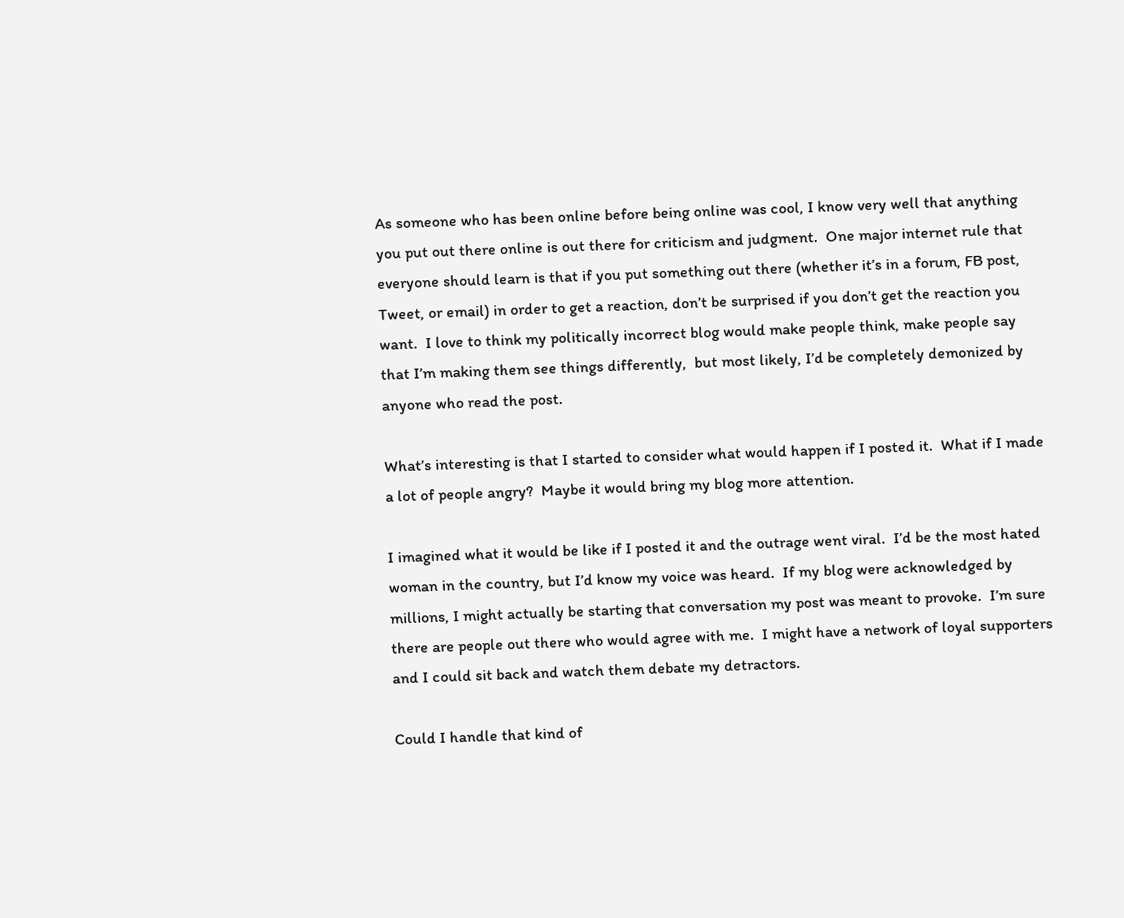As someone who has been online before being online was cool, I know very well that anything you put out there online is out there for criticism and judgment.  One major internet rule that everyone should learn is that if you put something out there (whether it’s in a forum, FB post, Tweet, or email) in order to get a reaction, don’t be surprised if you don’t get the reaction you want.  I love to think my politically incorrect blog would make people think, make people say that I’m making them see things differently,  but most likely, I’d be completely demonized by anyone who read the post.

What’s interesting is that I started to consider what would happen if I posted it.  What if I made a lot of people angry?  Maybe it would bring my blog more attention.

I imagined what it would be like if I posted it and the outrage went viral.  I’d be the most hated woman in the country, but I’d know my voice was heard.  If my blog were acknowledged by millions, I might actually be starting that conversation my post was meant to provoke.  I’m sure there are people out there who would agree with me.  I might have a network of loyal supporters and I could sit back and watch them debate my detractors.

Could I handle that kind of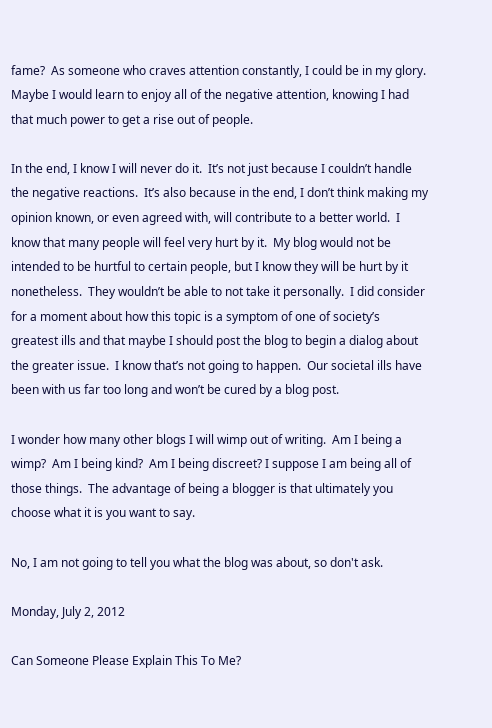fame?  As someone who craves attention constantly, I could be in my glory.  Maybe I would learn to enjoy all of the negative attention, knowing I had that much power to get a rise out of people.

In the end, I know I will never do it.  It’s not just because I couldn’t handle the negative reactions.  It’s also because in the end, I don’t think making my opinion known, or even agreed with, will contribute to a better world.  I know that many people will feel very hurt by it.  My blog would not be intended to be hurtful to certain people, but I know they will be hurt by it nonetheless.  They wouldn’t be able to not take it personally.  I did consider for a moment about how this topic is a symptom of one of society’s greatest ills and that maybe I should post the blog to begin a dialog about the greater issue.  I know that’s not going to happen.  Our societal ills have been with us far too long and won’t be cured by a blog post.

I wonder how many other blogs I will wimp out of writing.  Am I being a wimp?  Am I being kind?  Am I being discreet? I suppose I am being all of those things.  The advantage of being a blogger is that ultimately you choose what it is you want to say.

No, I am not going to tell you what the blog was about, so don't ask.

Monday, July 2, 2012

Can Someone Please Explain This To Me?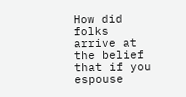How did folks arrive at the belief that if you espouse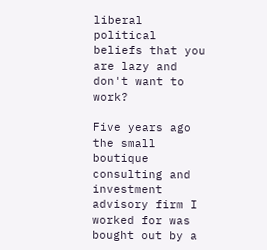liberal political beliefs that you are lazy and don't want to work?

Five years ago the small boutique consulting and investment advisory firm I worked for was bought out by a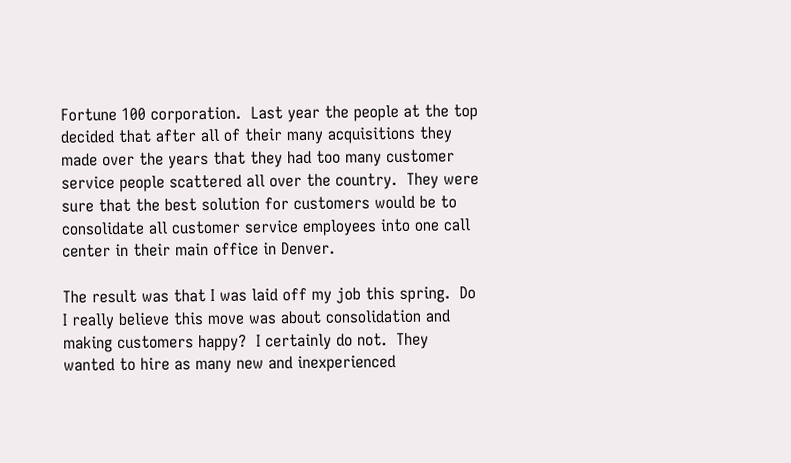Fortune 100 corporation.  Last year the people at the top decided that after all of their many acquisitions they made over the years that they had too many customer service people scattered all over the country.  They were sure that the best solution for customers would be to consolidate all customer service employees into one call center in their main office in Denver.

The result was that I was laid off my job this spring.  Do I really believe this move was about consolidation and making customers happy?  I certainly do not.  They wanted to hire as many new and inexperienced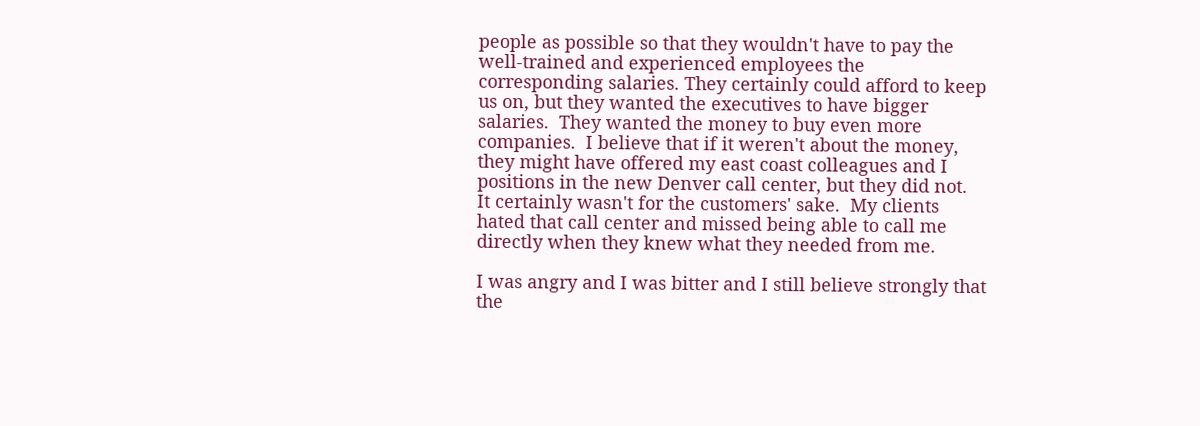people as possible so that they wouldn't have to pay the well-trained and experienced employees the corresponding salaries. They certainly could afford to keep us on, but they wanted the executives to have bigger salaries.  They wanted the money to buy even more companies.  I believe that if it weren't about the money, they might have offered my east coast colleagues and I positions in the new Denver call center, but they did not.  It certainly wasn't for the customers' sake.  My clients hated that call center and missed being able to call me directly when they knew what they needed from me.

I was angry and I was bitter and I still believe strongly that the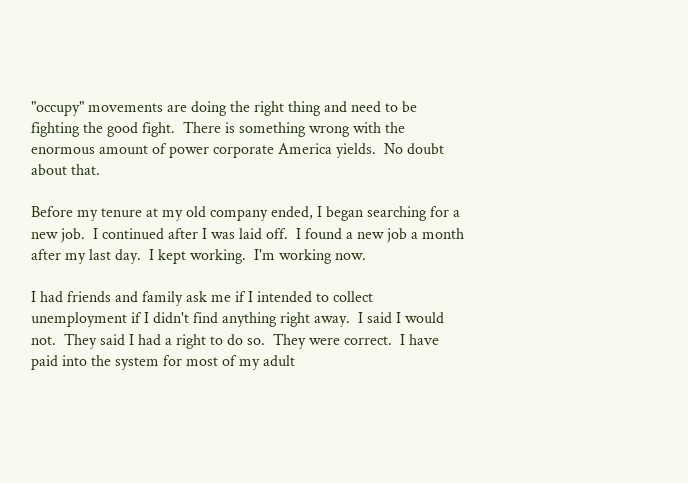"occupy" movements are doing the right thing and need to be fighting the good fight.  There is something wrong with the enormous amount of power corporate America yields.  No doubt about that.

Before my tenure at my old company ended, I began searching for a new job.  I continued after I was laid off.  I found a new job a month after my last day.  I kept working.  I'm working now.

I had friends and family ask me if I intended to collect unemployment if I didn't find anything right away.  I said I would not.  They said I had a right to do so.  They were correct.  I have paid into the system for most of my adult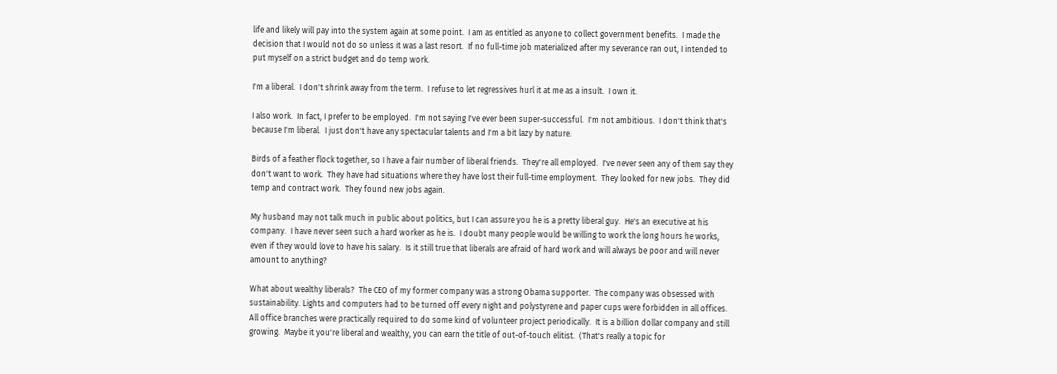life and likely will pay into the system again at some point.  I am as entitled as anyone to collect government benefits.  I made the decision that I would not do so unless it was a last resort.  If no full-time job materialized after my severance ran out, I intended to put myself on a strict budget and do temp work.

I'm a liberal.  I don't shrink away from the term.  I refuse to let regressives hurl it at me as a insult.  I own it.

I also work.  In fact, I prefer to be employed.  I'm not saying I've ever been super-successful.  I'm not ambitious.  I don't think that's because I'm liberal.  I just don't have any spectacular talents and I'm a bit lazy by nature.

Birds of a feather flock together, so I have a fair number of liberal friends.  They're all employed.  I've never seen any of them say they don't want to work.  They have had situations where they have lost their full-time employment.  They looked for new jobs.  They did temp and contract work.  They found new jobs again.

My husband may not talk much in public about politics, but I can assure you he is a pretty liberal guy.  He's an executive at his company.  I have never seen such a hard worker as he is.  I doubt many people would be willing to work the long hours he works, even if they would love to have his salary.  Is it still true that liberals are afraid of hard work and will always be poor and will never amount to anything?

What about wealthy liberals?  The CEO of my former company was a strong Obama supporter.  The company was obsessed with sustainability. Lights and computers had to be turned off every night and polystyrene and paper cups were forbidden in all offices.  All office branches were practically required to do some kind of volunteer project periodically.  It is a billion dollar company and still growing.  Maybe it you're liberal and wealthy, you can earn the title of out-of-touch elitist.  (That's really a topic for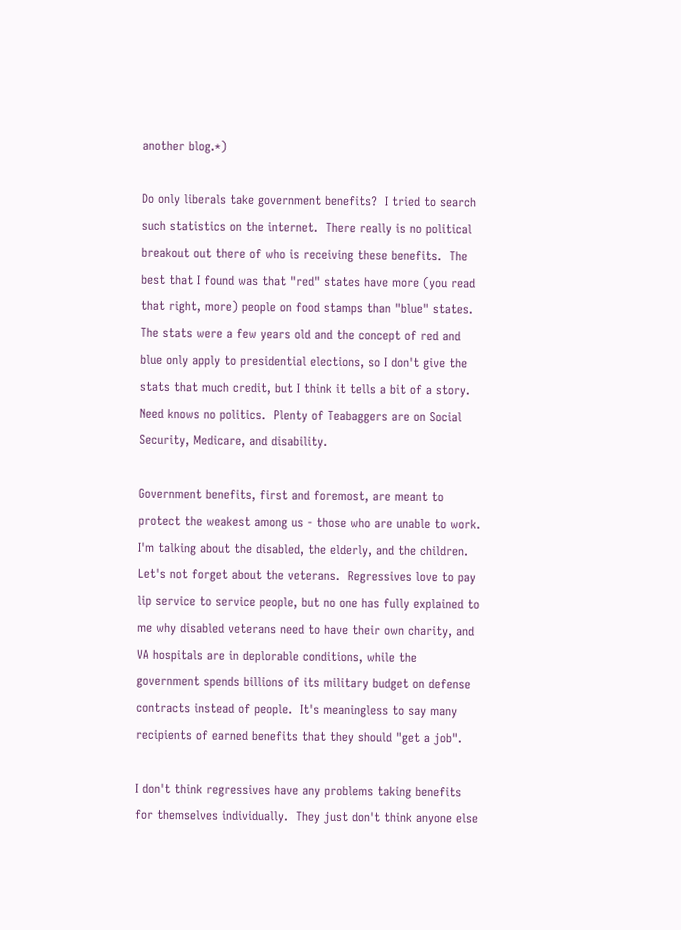another blog.*)

Do only liberals take government benefits?  I tried to search such statistics on the internet.  There really is no political breakout out there of who is receiving these benefits.  The best that I found was that "red" states have more (you read that right, more) people on food stamps than "blue" states.  The stats were a few years old and the concept of red and blue only apply to presidential elections, so I don't give the stats that much credit, but I think it tells a bit of a story.  Need knows no politics.  Plenty of Teabaggers are on Social Security, Medicare, and disability.

Government benefits, first and foremost, are meant to protect the weakest among us - those who are unable to work.  I'm talking about the disabled, the elderly, and the children.  Let's not forget about the veterans.  Regressives love to pay lip service to service people, but no one has fully explained to me why disabled veterans need to have their own charity, and VA hospitals are in deplorable conditions, while the government spends billions of its military budget on defense contracts instead of people.  It's meaningless to say many recipients of earned benefits that they should "get a job".

I don't think regressives have any problems taking benefits for themselves individually.  They just don't think anyone else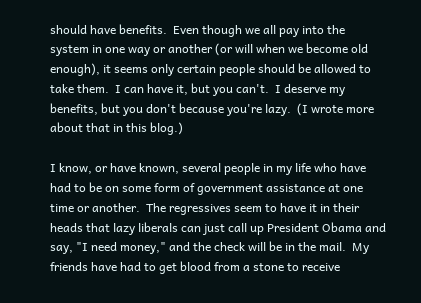should have benefits.  Even though we all pay into the system in one way or another (or will when we become old enough), it seems only certain people should be allowed to take them.  I can have it, but you can't.  I deserve my benefits, but you don't because you're lazy.  (I wrote more about that in this blog.)

I know, or have known, several people in my life who have had to be on some form of government assistance at one time or another.  The regressives seem to have it in their heads that lazy liberals can just call up President Obama and say, "I need money," and the check will be in the mail.  My friends have had to get blood from a stone to receive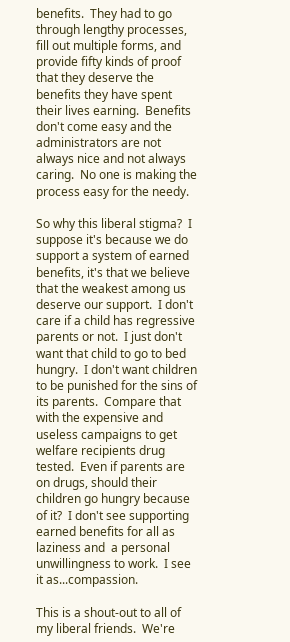benefits.  They had to go through lengthy processes, fill out multiple forms, and provide fifty kinds of proof that they deserve the benefits they have spent their lives earning.  Benefits don't come easy and the administrators are not always nice and not always caring.  No one is making the process easy for the needy.

So why this liberal stigma?  I suppose it's because we do support a system of earned benefits, it's that we believe that the weakest among us deserve our support.  I don't care if a child has regressive parents or not.  I just don't want that child to go to bed hungry.  I don't want children to be punished for the sins of its parents.  Compare that with the expensive and useless campaigns to get welfare recipients drug tested.  Even if parents are on drugs, should their children go hungry because of it?  I don't see supporting earned benefits for all as laziness and  a personal unwillingness to work.  I see it as...compassion.

This is a shout-out to all of my liberal friends.  We're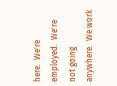here.  We're employed.  We're not going anywhere.  We work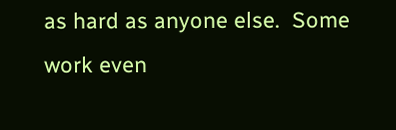as hard as anyone else.  Some work even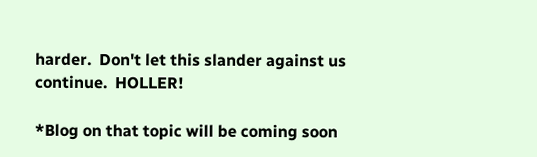harder.  Don't let this slander against us continue.  HOLLER!

*Blog on that topic will be coming soon